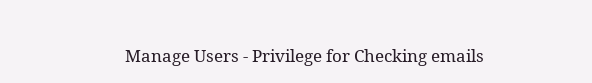Manage Users - Privilege for Checking emails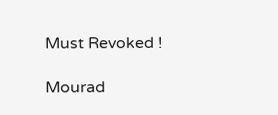Must Revoked !

Mourad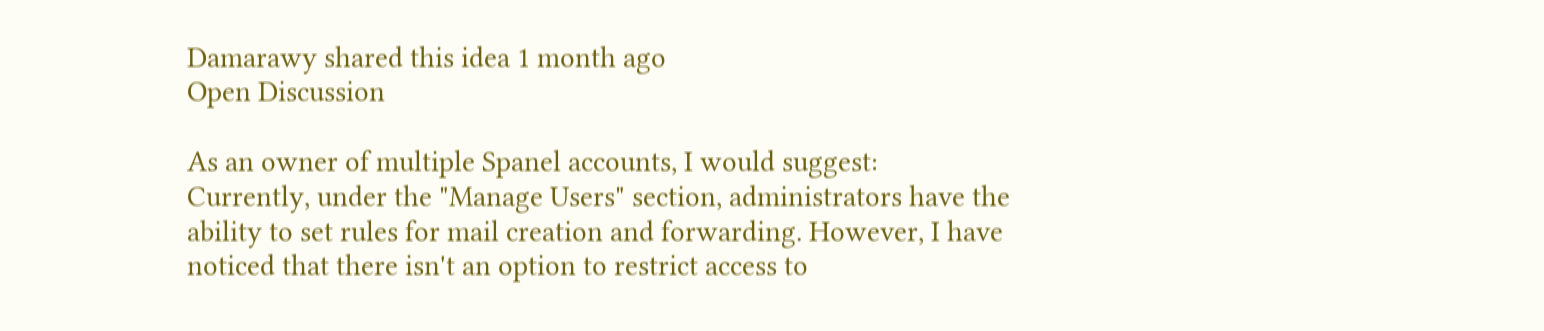Damarawy shared this idea 1 month ago
Open Discussion

As an owner of multiple Spanel accounts, I would suggest:
Currently, under the "Manage Users" section, administrators have the ability to set rules for mail creation and forwarding. However, I have noticed that there isn't an option to restrict access to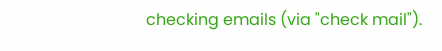checking emails (via "check mail").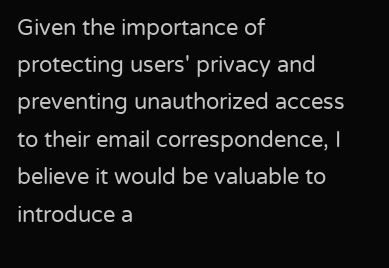Given the importance of protecting users' privacy and preventing unauthorized access to their email correspondence, I believe it would be valuable to introduce a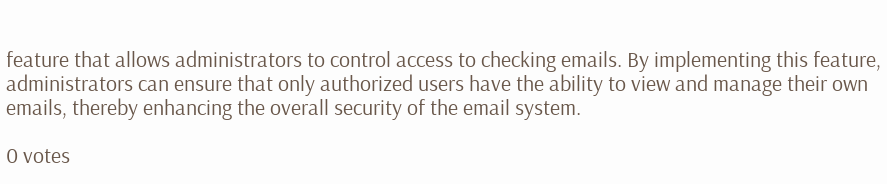feature that allows administrators to control access to checking emails. By implementing this feature, administrators can ensure that only authorized users have the ability to view and manage their own emails, thereby enhancing the overall security of the email system.

0 votes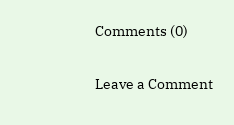Comments (0)

Leave a Comment